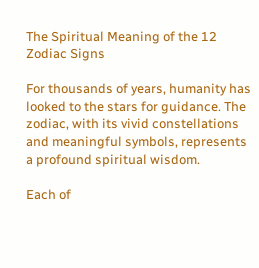The Spiritual Meaning of the 12 Zodiac Signs

For thousands of years, humanity has looked to the stars for guidance. The zodiac, with its vivid constellations and meaningful symbols, represents a profound spiritual wisdom.

Each of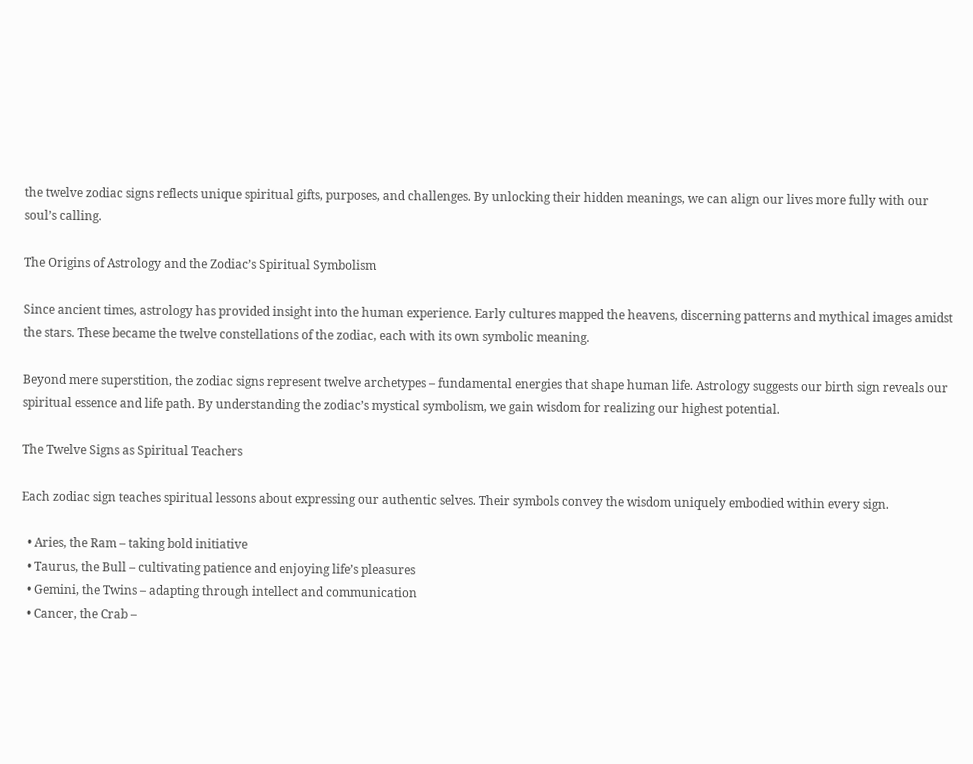the twelve zodiac signs reflects unique spiritual gifts, purposes, and challenges. By unlocking their hidden meanings, we can align our lives more fully with our soul’s calling.

The Origins of Astrology and the Zodiac’s Spiritual Symbolism

Since ancient times, astrology has provided insight into the human experience. Early cultures mapped the heavens, discerning patterns and mythical images amidst the stars. These became the twelve constellations of the zodiac, each with its own symbolic meaning.

Beyond mere superstition, the zodiac signs represent twelve archetypes – fundamental energies that shape human life. Astrology suggests our birth sign reveals our spiritual essence and life path. By understanding the zodiac’s mystical symbolism, we gain wisdom for realizing our highest potential.

The Twelve Signs as Spiritual Teachers

Each zodiac sign teaches spiritual lessons about expressing our authentic selves. Their symbols convey the wisdom uniquely embodied within every sign.

  • Aries, the Ram – taking bold initiative
  • Taurus, the Bull – cultivating patience and enjoying life’s pleasures
  • Gemini, the Twins – adapting through intellect and communication
  • Cancer, the Crab –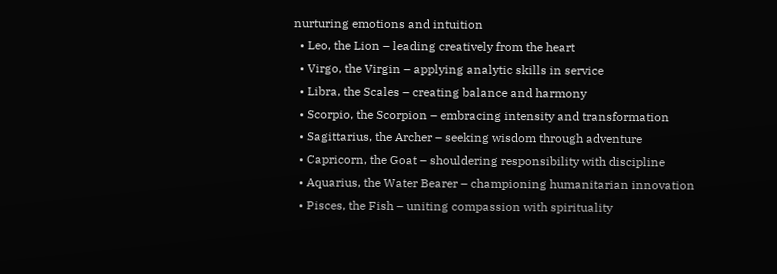nurturing emotions and intuition
  • Leo, the Lion – leading creatively from the heart
  • Virgo, the Virgin – applying analytic skills in service
  • Libra, the Scales – creating balance and harmony
  • Scorpio, the Scorpion – embracing intensity and transformation
  • Sagittarius, the Archer – seeking wisdom through adventure
  • Capricorn, the Goat – shouldering responsibility with discipline
  • Aquarius, the Water Bearer – championing humanitarian innovation
  • Pisces, the Fish – uniting compassion with spirituality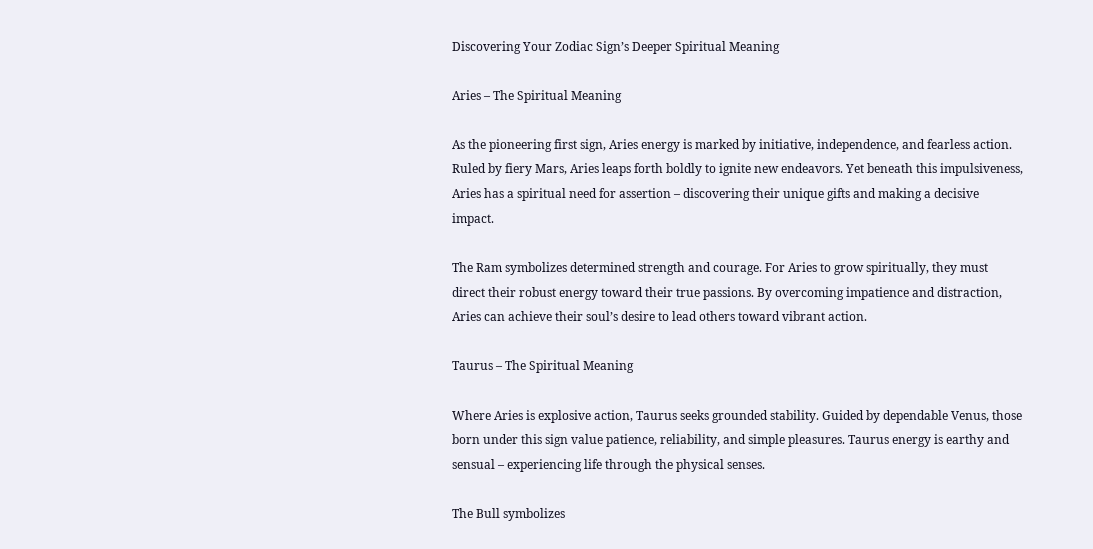Discovering Your Zodiac Sign’s Deeper Spiritual Meaning

Aries – The Spiritual Meaning

As the pioneering first sign, Aries energy is marked by initiative, independence, and fearless action. Ruled by fiery Mars, Aries leaps forth boldly to ignite new endeavors. Yet beneath this impulsiveness, Aries has a spiritual need for assertion – discovering their unique gifts and making a decisive impact.

The Ram symbolizes determined strength and courage. For Aries to grow spiritually, they must direct their robust energy toward their true passions. By overcoming impatience and distraction, Aries can achieve their soul’s desire to lead others toward vibrant action.

Taurus – The Spiritual Meaning

Where Aries is explosive action, Taurus seeks grounded stability. Guided by dependable Venus, those born under this sign value patience, reliability, and simple pleasures. Taurus energy is earthy and sensual – experiencing life through the physical senses.

The Bull symbolizes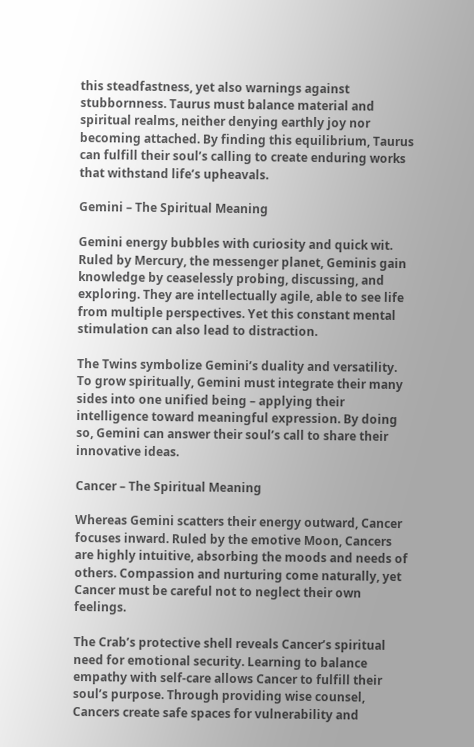this steadfastness, yet also warnings against stubbornness. Taurus must balance material and spiritual realms, neither denying earthly joy nor becoming attached. By finding this equilibrium, Taurus can fulfill their soul’s calling to create enduring works that withstand life’s upheavals.

Gemini – The Spiritual Meaning

Gemini energy bubbles with curiosity and quick wit. Ruled by Mercury, the messenger planet, Geminis gain knowledge by ceaselessly probing, discussing, and exploring. They are intellectually agile, able to see life from multiple perspectives. Yet this constant mental stimulation can also lead to distraction.

The Twins symbolize Gemini’s duality and versatility. To grow spiritually, Gemini must integrate their many sides into one unified being – applying their intelligence toward meaningful expression. By doing so, Gemini can answer their soul’s call to share their innovative ideas.

Cancer – The Spiritual Meaning

Whereas Gemini scatters their energy outward, Cancer focuses inward. Ruled by the emotive Moon, Cancers are highly intuitive, absorbing the moods and needs of others. Compassion and nurturing come naturally, yet Cancer must be careful not to neglect their own feelings.

The Crab’s protective shell reveals Cancer’s spiritual need for emotional security. Learning to balance empathy with self-care allows Cancer to fulfill their soul’s purpose. Through providing wise counsel, Cancers create safe spaces for vulnerability and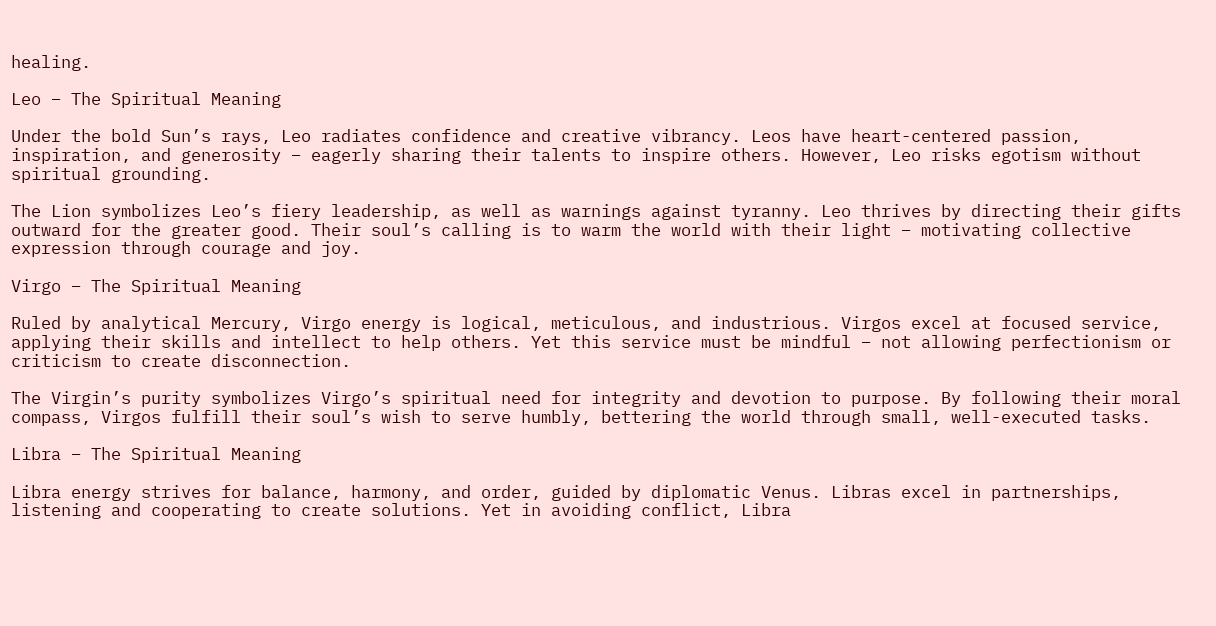healing.

Leo – The Spiritual Meaning

Under the bold Sun’s rays, Leo radiates confidence and creative vibrancy. Leos have heart-centered passion, inspiration, and generosity – eagerly sharing their talents to inspire others. However, Leo risks egotism without spiritual grounding.

The Lion symbolizes Leo’s fiery leadership, as well as warnings against tyranny. Leo thrives by directing their gifts outward for the greater good. Their soul’s calling is to warm the world with their light – motivating collective expression through courage and joy.

Virgo – The Spiritual Meaning

Ruled by analytical Mercury, Virgo energy is logical, meticulous, and industrious. Virgos excel at focused service, applying their skills and intellect to help others. Yet this service must be mindful – not allowing perfectionism or criticism to create disconnection.

The Virgin’s purity symbolizes Virgo’s spiritual need for integrity and devotion to purpose. By following their moral compass, Virgos fulfill their soul’s wish to serve humbly, bettering the world through small, well-executed tasks.

Libra – The Spiritual Meaning

Libra energy strives for balance, harmony, and order, guided by diplomatic Venus. Libras excel in partnerships, listening and cooperating to create solutions. Yet in avoiding conflict, Libra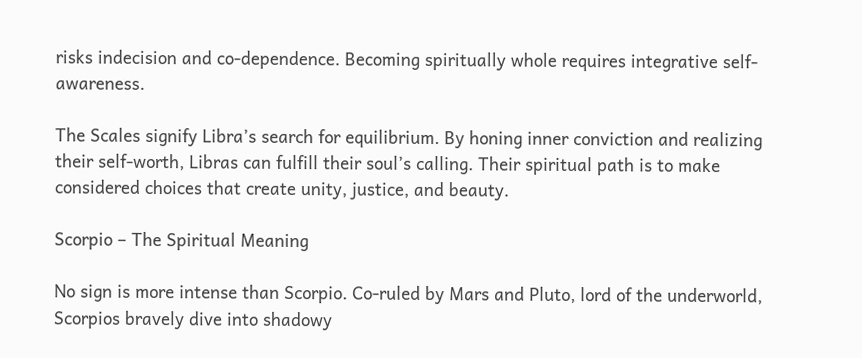risks indecision and co-dependence. Becoming spiritually whole requires integrative self-awareness.

The Scales signify Libra’s search for equilibrium. By honing inner conviction and realizing their self-worth, Libras can fulfill their soul’s calling. Their spiritual path is to make considered choices that create unity, justice, and beauty.

Scorpio – The Spiritual Meaning

No sign is more intense than Scorpio. Co-ruled by Mars and Pluto, lord of the underworld, Scorpios bravely dive into shadowy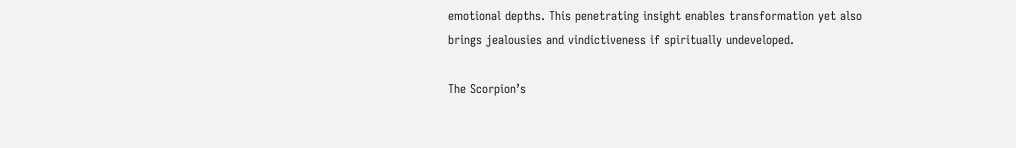emotional depths. This penetrating insight enables transformation yet also brings jealousies and vindictiveness if spiritually undeveloped.

The Scorpion’s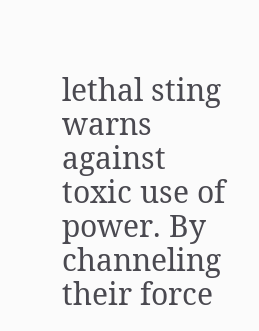lethal sting warns against toxic use of power. By channeling their force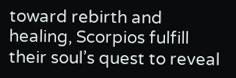toward rebirth and healing, Scorpios fulfill their soul’s quest to reveal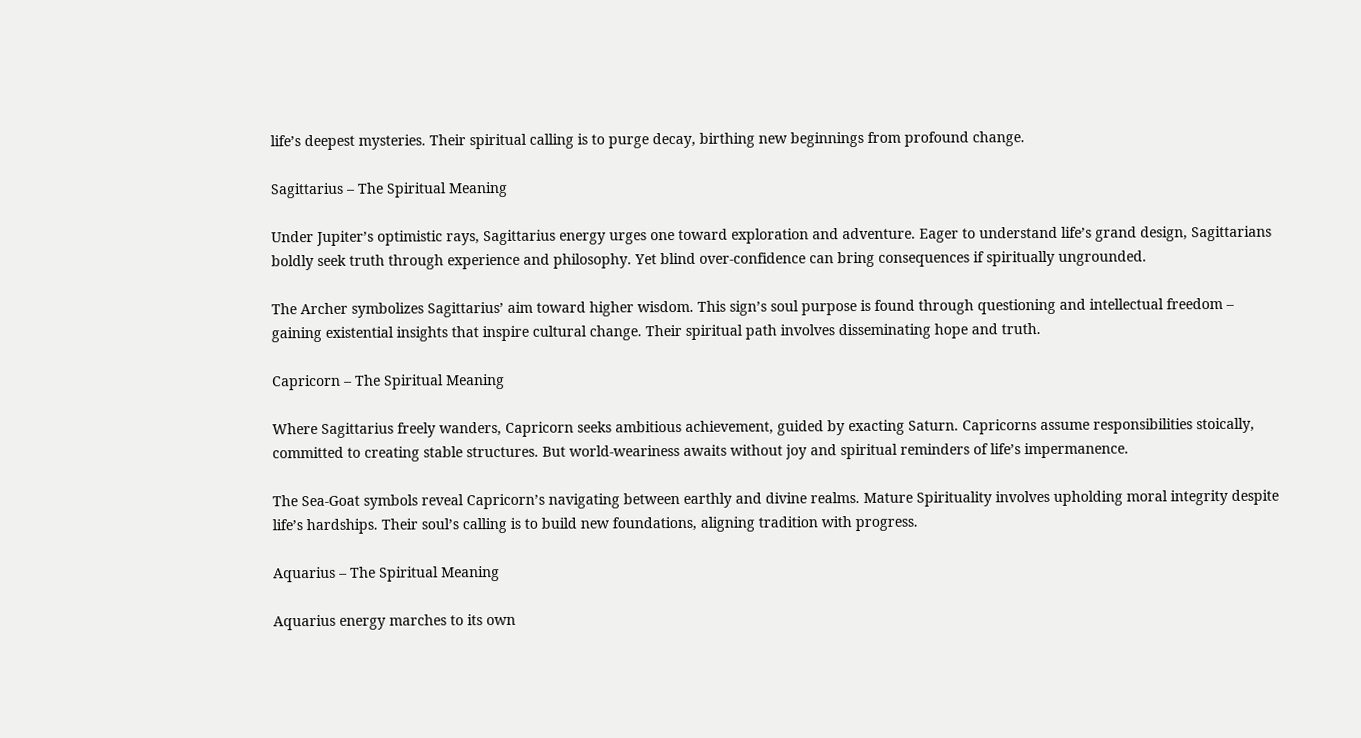life’s deepest mysteries. Their spiritual calling is to purge decay, birthing new beginnings from profound change.

Sagittarius – The Spiritual Meaning

Under Jupiter’s optimistic rays, Sagittarius energy urges one toward exploration and adventure. Eager to understand life’s grand design, Sagittarians boldly seek truth through experience and philosophy. Yet blind over-confidence can bring consequences if spiritually ungrounded.

The Archer symbolizes Sagittarius’ aim toward higher wisdom. This sign’s soul purpose is found through questioning and intellectual freedom – gaining existential insights that inspire cultural change. Their spiritual path involves disseminating hope and truth.

Capricorn – The Spiritual Meaning

Where Sagittarius freely wanders, Capricorn seeks ambitious achievement, guided by exacting Saturn. Capricorns assume responsibilities stoically, committed to creating stable structures. But world-weariness awaits without joy and spiritual reminders of life’s impermanence.

The Sea-Goat symbols reveal Capricorn’s navigating between earthly and divine realms. Mature Spirituality involves upholding moral integrity despite life’s hardships. Their soul’s calling is to build new foundations, aligning tradition with progress.

Aquarius – The Spiritual Meaning

Aquarius energy marches to its own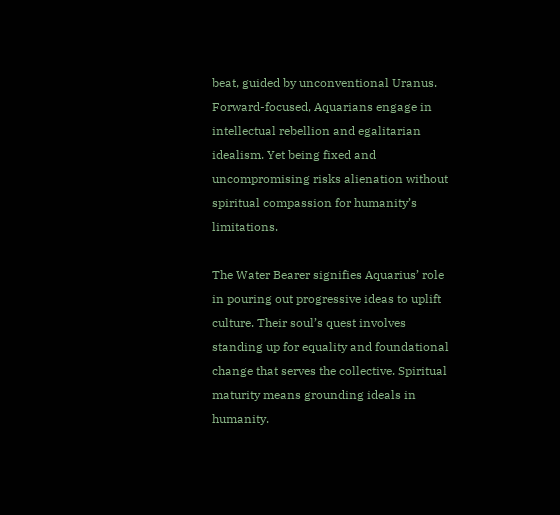beat, guided by unconventional Uranus. Forward-focused, Aquarians engage in intellectual rebellion and egalitarian idealism. Yet being fixed and uncompromising risks alienation without spiritual compassion for humanity’s limitations.

The Water Bearer signifies Aquarius’ role in pouring out progressive ideas to uplift culture. Their soul’s quest involves standing up for equality and foundational change that serves the collective. Spiritual maturity means grounding ideals in humanity.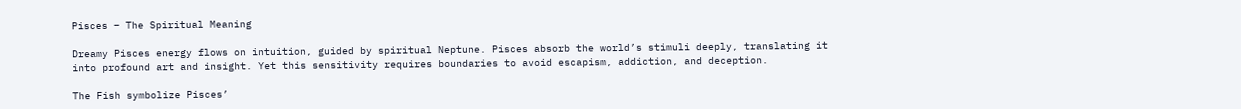Pisces – The Spiritual Meaning

Dreamy Pisces energy flows on intuition, guided by spiritual Neptune. Pisces absorb the world’s stimuli deeply, translating it into profound art and insight. Yet this sensitivity requires boundaries to avoid escapism, addiction, and deception.

The Fish symbolize Pisces’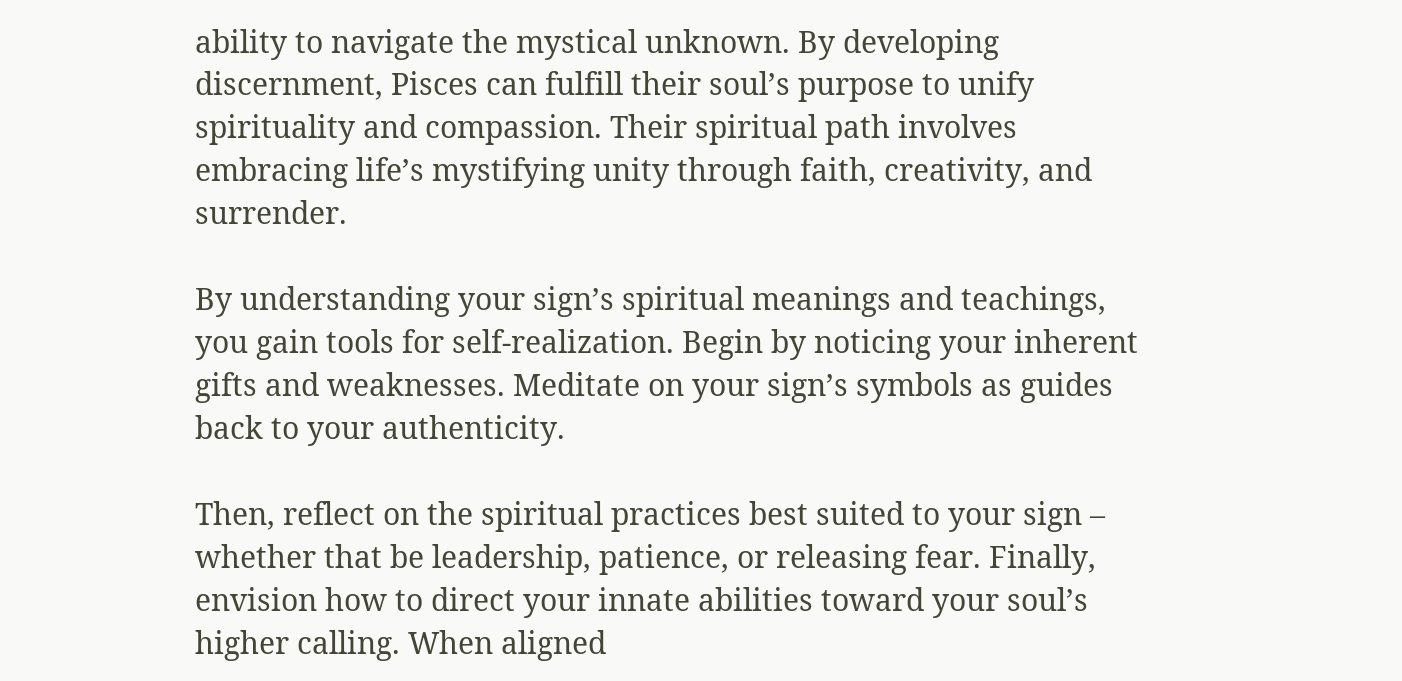ability to navigate the mystical unknown. By developing discernment, Pisces can fulfill their soul’s purpose to unify spirituality and compassion. Their spiritual path involves embracing life’s mystifying unity through faith, creativity, and surrender.

By understanding your sign’s spiritual meanings and teachings, you gain tools for self-realization. Begin by noticing your inherent gifts and weaknesses. Meditate on your sign’s symbols as guides back to your authenticity.

Then, reflect on the spiritual practices best suited to your sign – whether that be leadership, patience, or releasing fear. Finally, envision how to direct your innate abilities toward your soul’s higher calling. When aligned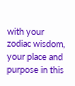with your zodiac wisdom, your place and purpose in this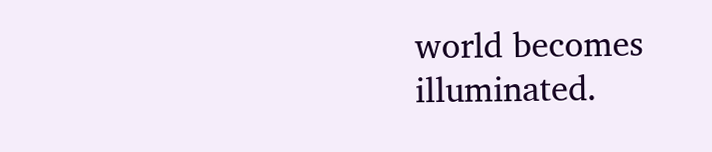world becomes illuminated.